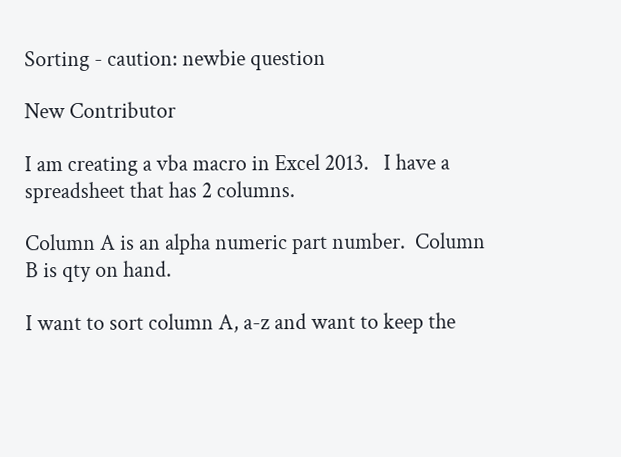Sorting - caution: newbie question

New Contributor

I am creating a vba macro in Excel 2013.   I have a spreadsheet that has 2 columns.

Column A is an alpha numeric part number.  Column B is qty on hand.

I want to sort column A, a-z and want to keep the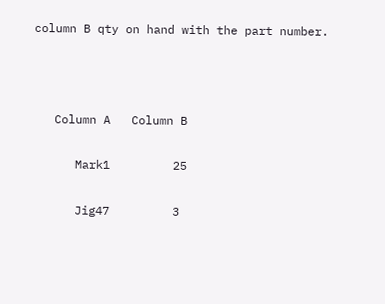column B qty on hand with the part number.



   Column A   Column B

      Mark1         25

      Jig47         3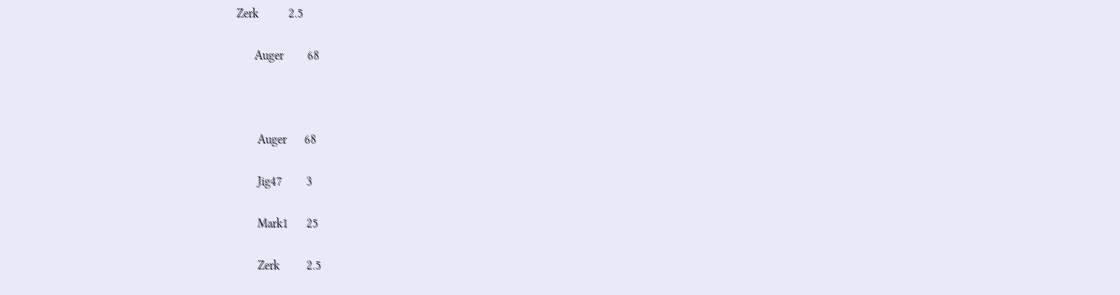Zerk          2.5

      Auger        68



       Auger      68

       Jig47        3

       Mark1      25

       Zerk         2.5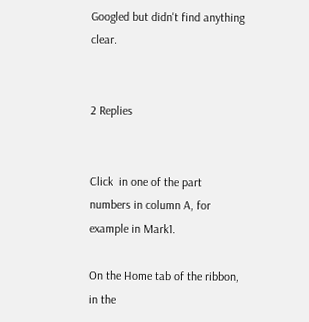Googled but didn't find anything clear.


2 Replies


Click  in one of the part numbers in column A, for example in Mark1.

On the Home tab of the ribbon, in the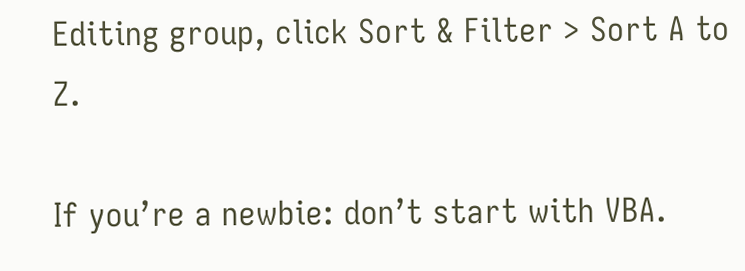Editing group, click Sort & Filter > Sort A to Z.

If you’re a newbie: don’t start with VBA.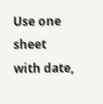Use one sheet with date,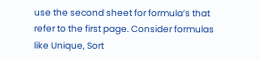use the second sheet for formula’s that refer to the first page. Consider formulas like Unique, Sort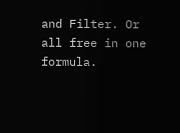and Filter. Or all free in one formula.